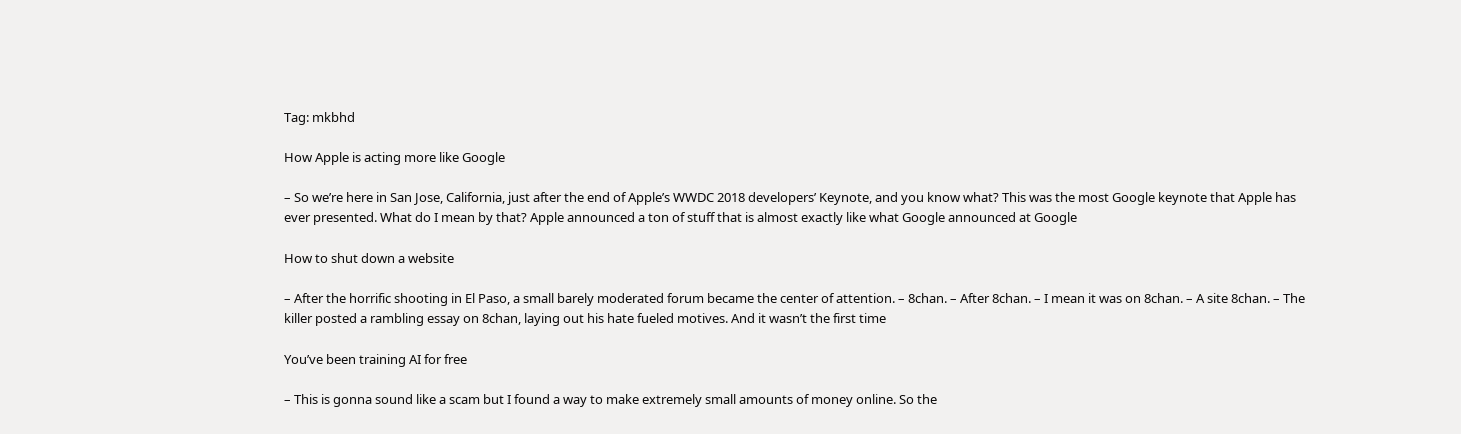Tag: mkbhd

How Apple is acting more like Google

– So we’re here in San Jose, California, just after the end of Apple’s WWDC 2018 developers’ Keynote, and you know what? This was the most Google keynote that Apple has ever presented. What do I mean by that? Apple announced a ton of stuff that is almost exactly like what Google announced at Google

How to shut down a website

– After the horrific shooting in El Paso, a small barely moderated forum became the center of attention. – 8chan. – After 8chan. – I mean it was on 8chan. – A site 8chan. – The killer posted a rambling essay on 8chan, laying out his hate fueled motives. And it wasn’t the first time

You’ve been training AI for free

– This is gonna sound like a scam but I found a way to make extremely small amounts of money online. So the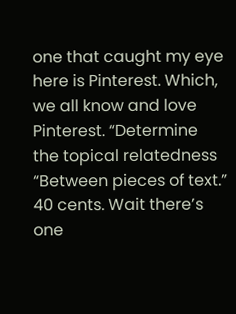one that caught my eye here is Pinterest. Which, we all know and love Pinterest. “Determine the topical relatedness “Between pieces of text.” 40 cents. Wait there’s one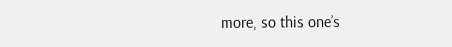more, so this one’s